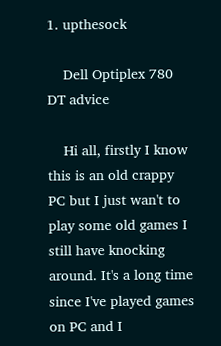1. upthesock

    Dell Optiplex 780 DT advice

    Hi all, firstly I know this is an old crappy PC but I just wan't to play some old games I still have knocking around. It's a long time since I've played games on PC and I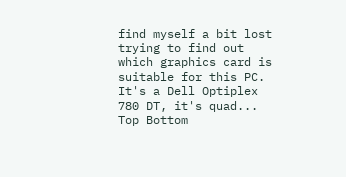find myself a bit lost trying to find out which graphics card is suitable for this PC. It's a Dell Optiplex 780 DT, it's quad...
Top Bottom